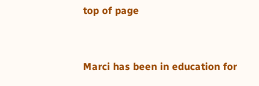top of page



Marci has been in education for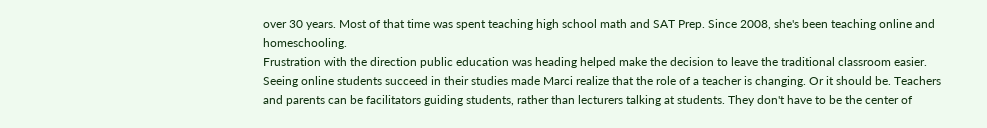over 30 years. Most of that time was spent teaching high school math and SAT Prep. Since 2008, she's been teaching online and homeschooling.
Frustration with the direction public education was heading helped make the decision to leave the traditional classroom easier. Seeing online students succeed in their studies made Marci realize that the role of a teacher is changing. Or it should be. Teachers and parents can be facilitators guiding students, rather than lecturers talking at students. They don't have to be the center of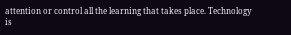attention or control all the learning that takes place. Technology is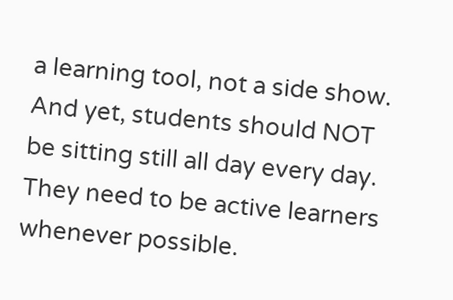a learning tool, not a side show. And yet, students should NOT be sitting still all day every day. They need to be active learners whenever possible.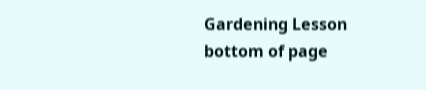Gardening Lesson
bottom of page